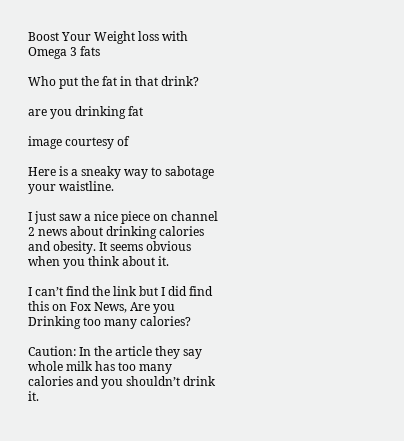Boost Your Weight loss with Omega 3 fats

Who put the fat in that drink?

are you drinking fat

image courtesy of

Here is a sneaky way to sabotage your waistline.

I just saw a nice piece on channel 2 news about drinking calories and obesity. It seems obvious when you think about it.

I can’t find the link but I did find this on Fox News, Are you Drinking too many calories?

Caution: In the article they say whole milk has too many calories and you shouldn’t drink it.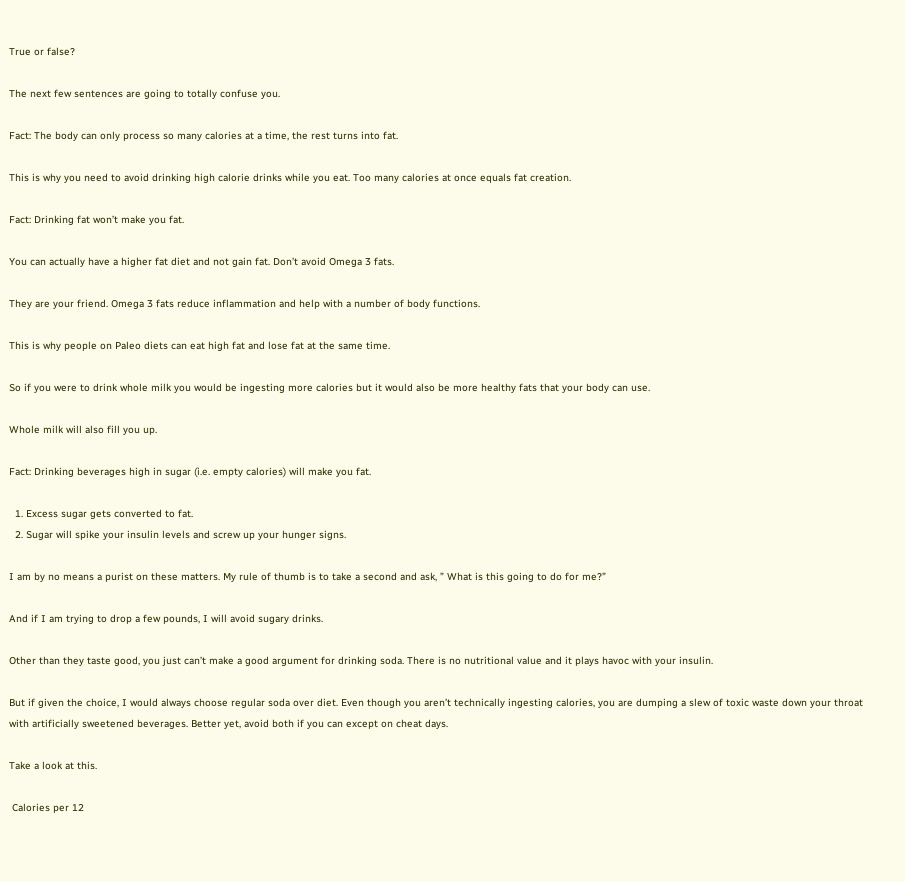True or false?

The next few sentences are going to totally confuse you.

Fact: The body can only process so many calories at a time, the rest turns into fat.

This is why you need to avoid drinking high calorie drinks while you eat. Too many calories at once equals fat creation.

Fact: Drinking fat won’t make you fat.

You can actually have a higher fat diet and not gain fat. Don’t avoid Omega 3 fats.

They are your friend. Omega 3 fats reduce inflammation and help with a number of body functions.

This is why people on Paleo diets can eat high fat and lose fat at the same time.

So if you were to drink whole milk you would be ingesting more calories but it would also be more healthy fats that your body can use.

Whole milk will also fill you up.

Fact: Drinking beverages high in sugar (i.e. empty calories) will make you fat.

  1. Excess sugar gets converted to fat.
  2. Sugar will spike your insulin levels and screw up your hunger signs.

I am by no means a purist on these matters. My rule of thumb is to take a second and ask, ” What is this going to do for me?”

And if I am trying to drop a few pounds, I will avoid sugary drinks.

Other than they taste good, you just can’t make a good argument for drinking soda. There is no nutritional value and it plays havoc with your insulin.

But if given the choice, I would always choose regular soda over diet. Even though you aren’t technically ingesting calories, you are dumping a slew of toxic waste down your throat with artificially sweetened beverages. Better yet, avoid both if you can except on cheat days.

Take a look at this.

 Calories per 12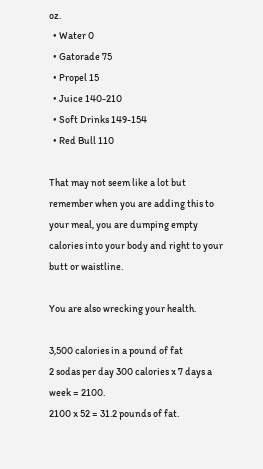oz.
  • Water 0
  • Gatorade 75
  • Propel 15
  • Juice 140-210
  • Soft Drinks 149-154
  • Red Bull 110

That may not seem like a lot but remember when you are adding this to your meal, you are dumping empty calories into your body and right to your butt or waistline.

You are also wrecking your health.

3,500 calories in a pound of fat
2 sodas per day 300 calories x 7 days a week = 2100.
2100 x 52 = 31.2 pounds of fat.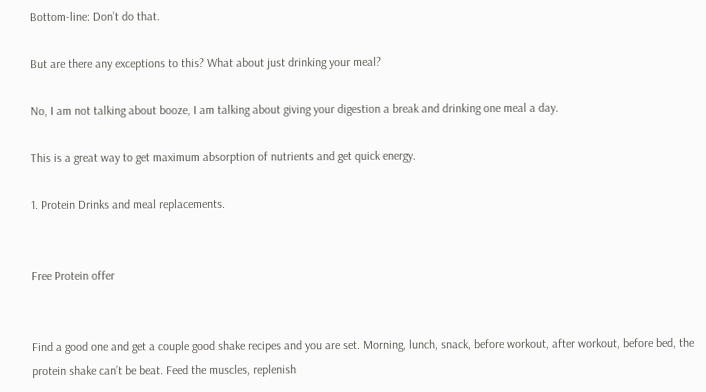Bottom-line: Don’t do that.

But are there any exceptions to this? What about just drinking your meal?

No, I am not talking about booze, I am talking about giving your digestion a break and drinking one meal a day.

This is a great way to get maximum absorption of nutrients and get quick energy.

1. Protein Drinks and meal replacements.


Free Protein offer


Find a good one and get a couple good shake recipes and you are set. Morning, lunch, snack, before workout, after workout, before bed, the protein shake can’t be beat. Feed the muscles, replenish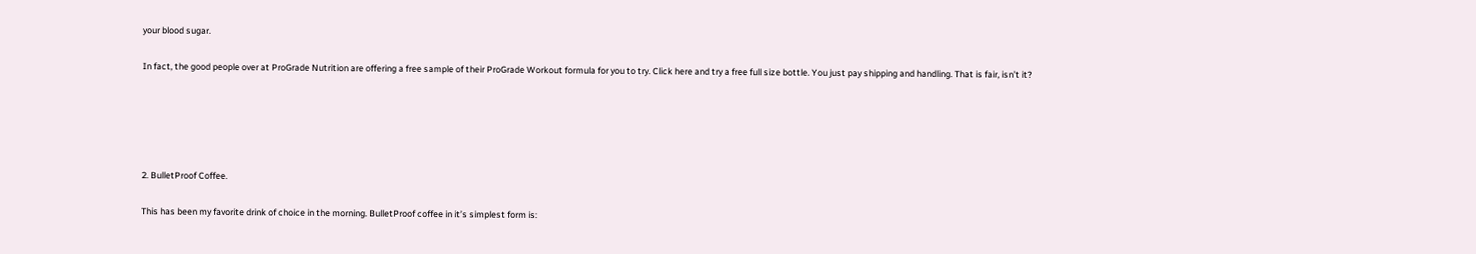your blood sugar.

In fact, the good people over at ProGrade Nutrition are offering a free sample of their ProGrade Workout formula for you to try. Click here and try a free full size bottle. You just pay shipping and handling. That is fair, isn’t it?





2. BulletProof Coffee.

This has been my favorite drink of choice in the morning. BulletProof coffee in it’s simplest form is: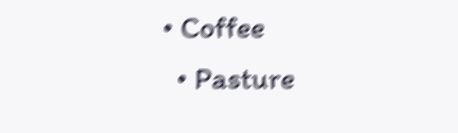• Coffee
  • Pasture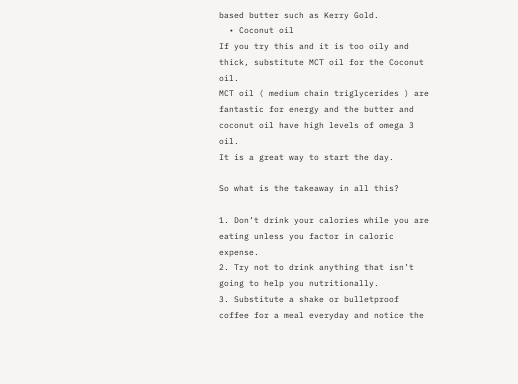based butter such as Kerry Gold.
  • Coconut oil
If you try this and it is too oily and thick, substitute MCT oil for the Coconut oil.
MCT oil ( medium chain triglycerides ) are fantastic for energy and the butter and coconut oil have high levels of omega 3 oil.
It is a great way to start the day.

So what is the takeaway in all this?

1. Don’t drink your calories while you are eating unless you factor in caloric expense.
2. Try not to drink anything that isn’t going to help you nutritionally.
3. Substitute a shake or bulletproof coffee for a meal everyday and notice the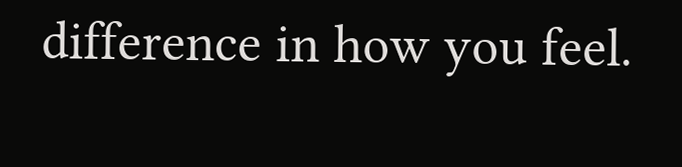difference in how you feel.